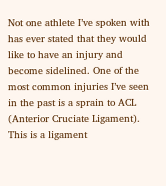Not one athlete I’ve spoken with has ever stated that they would like to have an injury and become sidelined. One of the most common injuries I’ve seen in the past is a sprain to ACL (Anterior Cruciate Ligament). This is a ligament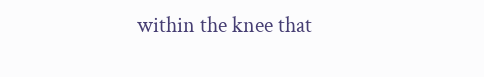within the knee that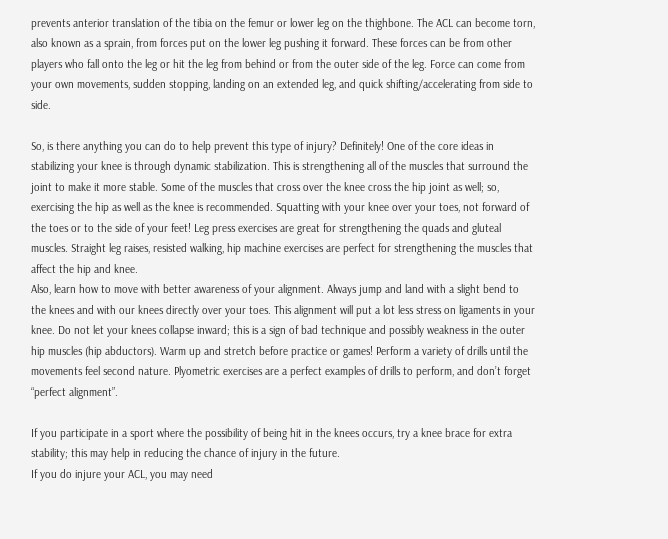prevents anterior translation of the tibia on the femur or lower leg on the thighbone. The ACL can become torn, also known as a sprain, from forces put on the lower leg pushing it forward. These forces can be from other players who fall onto the leg or hit the leg from behind or from the outer side of the leg. Force can come from your own movements, sudden stopping, landing on an extended leg, and quick shifting/accelerating from side to side.

So, is there anything you can do to help prevent this type of injury? Definitely! One of the core ideas in stabilizing your knee is through dynamic stabilization. This is strengthening all of the muscles that surround the joint to make it more stable. Some of the muscles that cross over the knee cross the hip joint as well; so, exercising the hip as well as the knee is recommended. Squatting with your knee over your toes, not forward of the toes or to the side of your feet! Leg press exercises are great for strengthening the quads and gluteal muscles. Straight leg raises, resisted walking, hip machine exercises are perfect for strengthening the muscles that affect the hip and knee.
Also, learn how to move with better awareness of your alignment. Always jump and land with a slight bend to the knees and with our knees directly over your toes. This alignment will put a lot less stress on ligaments in your knee. Do not let your knees collapse inward; this is a sign of bad technique and possibly weakness in the outer hip muscles (hip abductors). Warm up and stretch before practice or games! Perform a variety of drills until the movements feel second nature. Plyometric exercises are a perfect examples of drills to perform, and don’t forget “perfect alignment”.

If you participate in a sport where the possibility of being hit in the knees occurs, try a knee brace for extra stability; this may help in reducing the chance of injury in the future.
If you do injure your ACL, you may need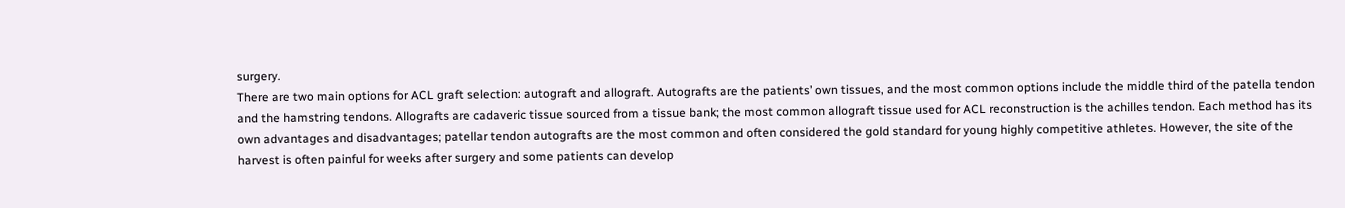surgery.
There are two main options for ACL graft selection: autograft and allograft. Autografts are the patients’ own tissues, and the most common options include the middle third of the patella tendon and the hamstring tendons. Allografts are cadaveric tissue sourced from a tissue bank; the most common allograft tissue used for ACL reconstruction is the achilles tendon. Each method has its own advantages and disadvantages; patellar tendon autografts are the most common and often considered the gold standard for young highly competitive athletes. However, the site of the harvest is often painful for weeks after surgery and some patients can develop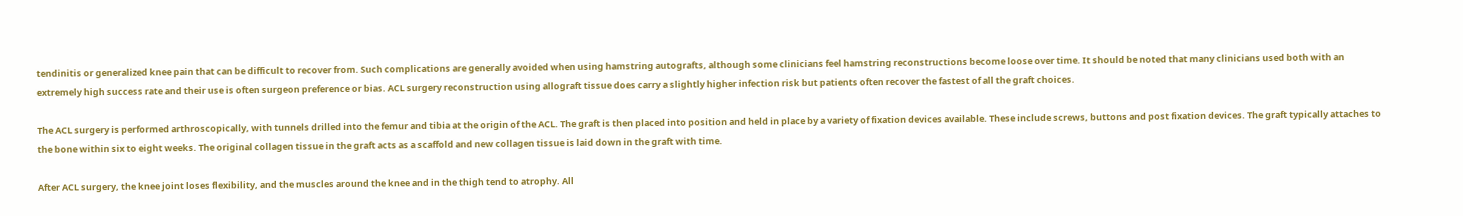tendinitis or generalized knee pain that can be difficult to recover from. Such complications are generally avoided when using hamstring autografts, although some clinicians feel hamstring reconstructions become loose over time. It should be noted that many clinicians used both with an extremely high success rate and their use is often surgeon preference or bias. ACL surgery reconstruction using allograft tissue does carry a slightly higher infection risk but patients often recover the fastest of all the graft choices.

The ACL surgery is performed arthroscopically, with tunnels drilled into the femur and tibia at the origin of the ACL. The graft is then placed into position and held in place by a variety of fixation devices available. These include screws, buttons and post fixation devices. The graft typically attaches to the bone within six to eight weeks. The original collagen tissue in the graft acts as a scaffold and new collagen tissue is laid down in the graft with time.

After ACL surgery, the knee joint loses flexibility, and the muscles around the knee and in the thigh tend to atrophy. All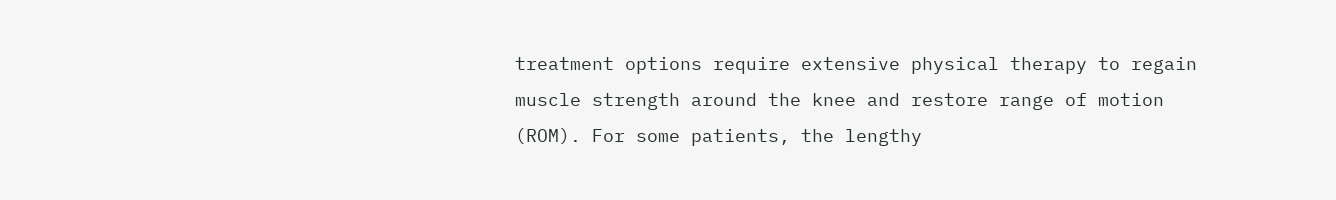treatment options require extensive physical therapy to regain muscle strength around the knee and restore range of motion (ROM). For some patients, the lengthy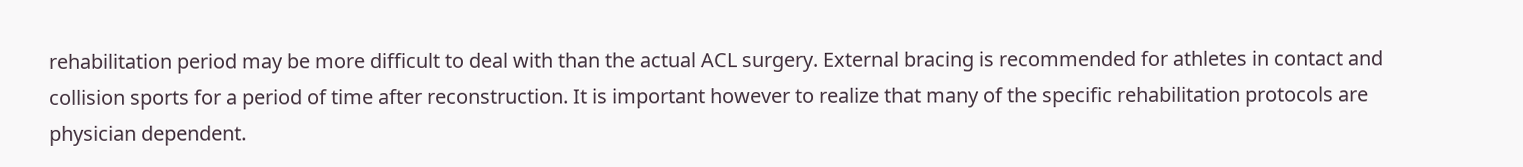rehabilitation period may be more difficult to deal with than the actual ACL surgery. External bracing is recommended for athletes in contact and collision sports for a period of time after reconstruction. It is important however to realize that many of the specific rehabilitation protocols are physician dependent.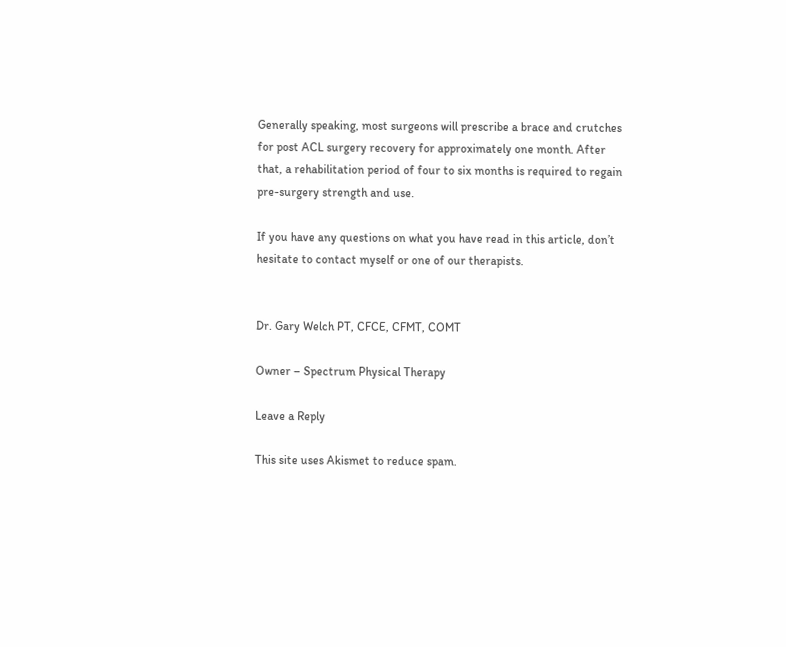Generally speaking, most surgeons will prescribe a brace and crutches for post ACL surgery recovery for approximately one month. After that, a rehabilitation period of four to six months is required to regain pre-surgery strength and use.

If you have any questions on what you have read in this article, don’t hesitate to contact myself or one of our therapists.


Dr. Gary Welch PT, CFCE, CFMT, COMT

Owner – Spectrum Physical Therapy

Leave a Reply

This site uses Akismet to reduce spam.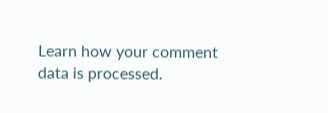Learn how your comment data is processed.